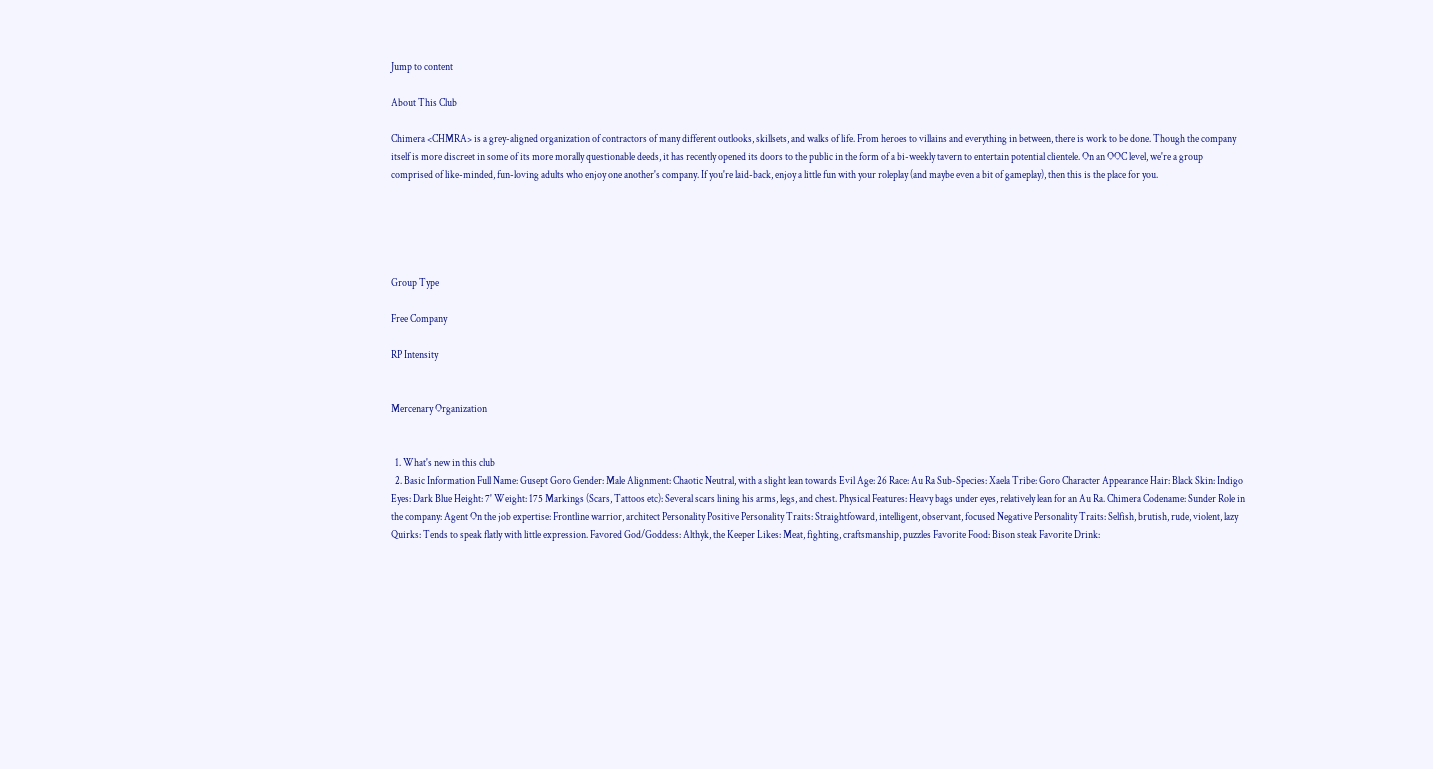Jump to content

About This Club

Chimera <CHMRA> is a grey-aligned organization of contractors of many different outlooks, skillsets, and walks of life. From heroes to villains and everything in between, there is work to be done. Though the company itself is more discreet in some of its more morally questionable deeds, it has recently opened its doors to the public in the form of a bi-weekly tavern to entertain potential clientele. On an OOC level, we're a group comprised of like-minded, fun-loving adults who enjoy one another's company. If you're laid-back, enjoy a little fun with your roleplay (and maybe even a bit of gameplay), then this is the place for you.





Group Type

Free Company

RP Intensity


Mercenary Organization


  1. What's new in this club
  2. Basic Information Full Name: Gusept Goro Gender: Male Alignment: Chaotic Neutral, with a slight lean towards Evil Age: 26 Race: Au Ra Sub-Species: Xaela Tribe: Goro Character Appearance Hair: Black Skin: Indigo Eyes: Dark Blue Height: 7' Weight: 175 Markings (Scars, Tattoos etc): Several scars lining his arms, legs, and chest. Physical Features: Heavy bags under eyes, relatively lean for an Au Ra. Chimera Codename: Sunder Role in the company: Agent On the job expertise: Frontline warrior, architect Personality Positive Personality Traits: Straightfoward, intelligent, observant, focused Negative Personality Traits: Selfish, brutish, rude, violent, lazy Quirks: Tends to speak flatly with little expression. Favored God/Goddess: Althyk, the Keeper Likes: Meat, fighting, craftsmanship, puzzles Favorite Food: Bison steak Favorite Drink: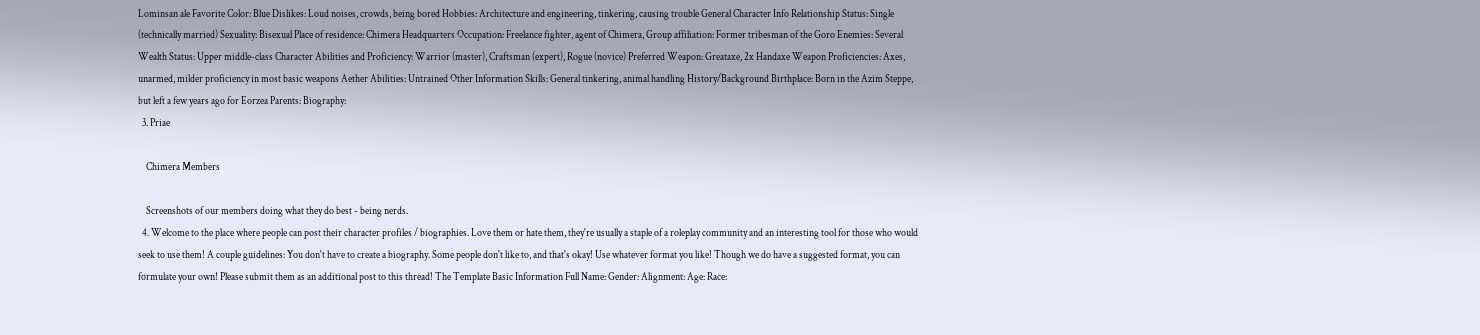Lominsan ale Favorite Color: Blue Dislikes: Loud noises, crowds, being bored Hobbies: Architecture and engineering, tinkering, causing trouble General Character Info Relationship Status: Single (technically married) Sexuality: Bisexual Place of residence: Chimera Headquarters Occupation: Freelance fighter, agent of Chimera, Group affiliation: Former tribesman of the Goro Enemies: Several Wealth Status: Upper middle-class Character Abilities and Proficiency: Warrior (master), Craftsman (expert), Rogue (novice) Preferred Weapon: Greataxe, 2x Handaxe Weapon Proficiencies: Axes, unarmed, milder proficiency in most basic weapons Aether Abilities: Untrained Other Information Skills: General tinkering, animal handling History/Background Birthplace: Born in the Azim Steppe, but left a few years ago for Eorzea Parents: Biography:
  3. Priae

    Chimera Members

    Screenshots of our members doing what they do best - being nerds.
  4. Welcome to the place where people can post their character profiles / biographies. Love them or hate them, they're usually a staple of a roleplay community and an interesting tool for those who would seek to use them! A couple guidelines: You don't have to create a biography. Some people don't like to, and that's okay! Use whatever format you like! Though we do have a suggested format, you can formulate your own! Please submit them as an additional post to this thread! The Template Basic Information Full Name: Gender: Alignment: Age: Race: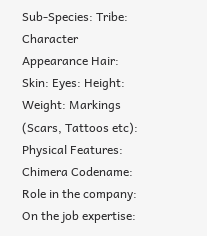Sub-Species: Tribe: Character Appearance Hair: Skin: Eyes: Height: Weight: Markings (Scars, Tattoos etc): Physical Features: Chimera Codename: Role in the company: On the job expertise: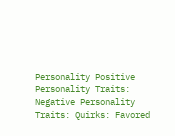Personality Positive Personality Traits: Negative Personality Traits: Quirks: Favored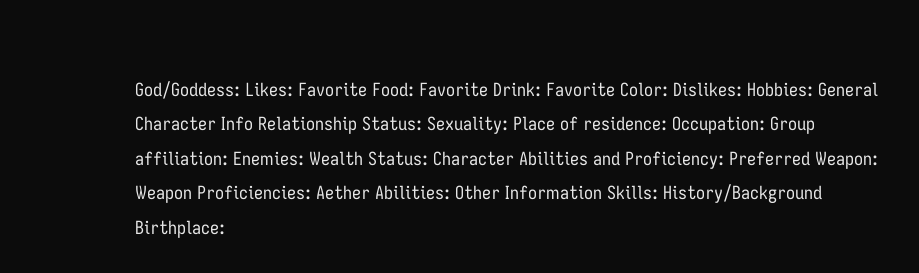God/Goddess: Likes: Favorite Food: Favorite Drink: Favorite Color: Dislikes: Hobbies: General Character Info Relationship Status: Sexuality: Place of residence: Occupation: Group affiliation: Enemies: Wealth Status: Character Abilities and Proficiency: Preferred Weapon: Weapon Proficiencies: Aether Abilities: Other Information Skills: History/Background Birthplace: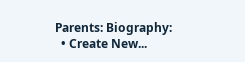Parents: Biography:
  • Create New...